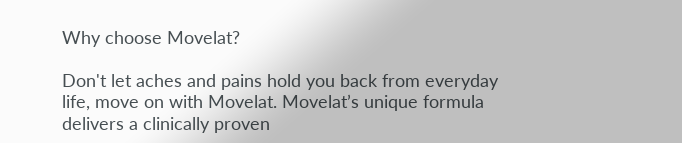Why choose Movelat?

Don't let aches and pains hold you back from everyday life, move on with Movelat. Movelat’s unique formula delivers a clinically proven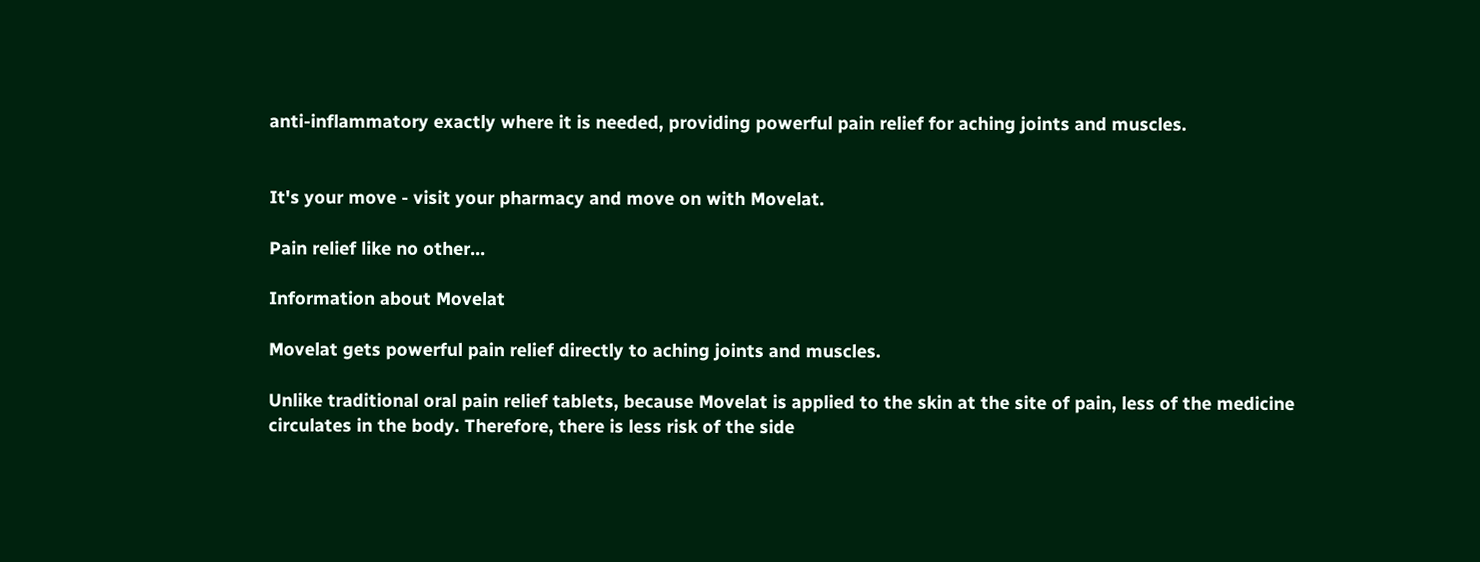anti-inflammatory exactly where it is needed, providing powerful pain relief for aching joints and muscles.


It's your move - visit your pharmacy and move on with Movelat.

Pain relief like no other...

Information about Movelat

Movelat gets powerful pain relief directly to aching joints and muscles.

Unlike traditional oral pain relief tablets, because Movelat is applied to the skin at the site of pain, less of the medicine circulates in the body. Therefore, there is less risk of the side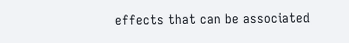effects that can be associated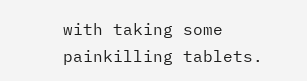with taking some painkilling tablets.